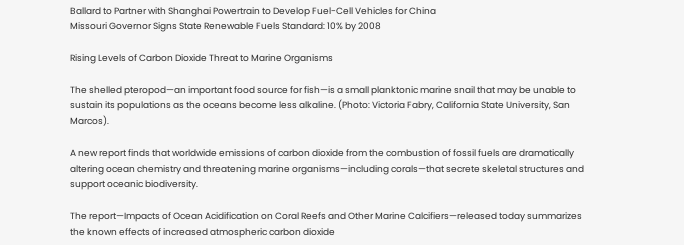Ballard to Partner with Shanghai Powertrain to Develop Fuel-Cell Vehicles for China
Missouri Governor Signs State Renewable Fuels Standard: 10% by 2008

Rising Levels of Carbon Dioxide Threat to Marine Organisms

The shelled pteropod—an important food source for fish—is a small planktonic marine snail that may be unable to sustain its populations as the oceans become less alkaline. (Photo: Victoria Fabry, California State University, San Marcos).

A new report finds that worldwide emissions of carbon dioxide from the combustion of fossil fuels are dramatically altering ocean chemistry and threatening marine organisms—including corals—that secrete skeletal structures and support oceanic biodiversity.

The report—Impacts of Ocean Acidification on Coral Reefs and Other Marine Calcifiers—released today summarizes the known effects of increased atmospheric carbon dioxide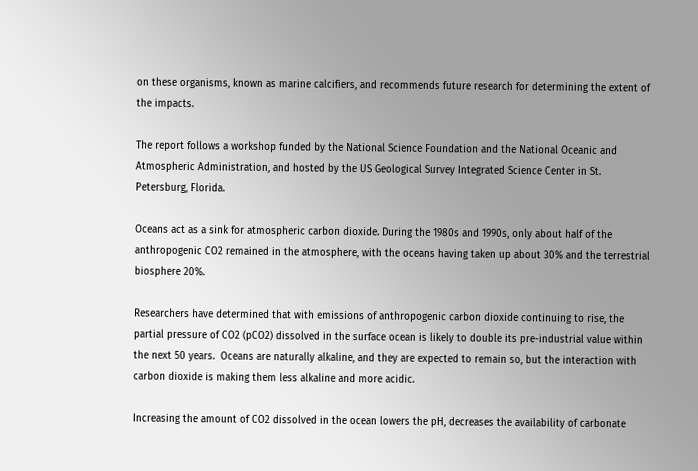on these organisms, known as marine calcifiers, and recommends future research for determining the extent of the impacts.

The report follows a workshop funded by the National Science Foundation and the National Oceanic and Atmospheric Administration, and hosted by the US Geological Survey Integrated Science Center in St. Petersburg, Florida.

Oceans act as a sink for atmospheric carbon dioxide. During the 1980s and 1990s, only about half of the anthropogenic CO2 remained in the atmosphere, with the oceans having taken up about 30% and the terrestrial biosphere 20%.

Researchers have determined that with emissions of anthropogenic carbon dioxide continuing to rise, the partial pressure of CO2 (pCO2) dissolved in the surface ocean is likely to double its pre-industrial value within the next 50 years.  Oceans are naturally alkaline, and they are expected to remain so, but the interaction with carbon dioxide is making them less alkaline and more acidic.

Increasing the amount of CO2 dissolved in the ocean lowers the pH, decreases the availability of carbonate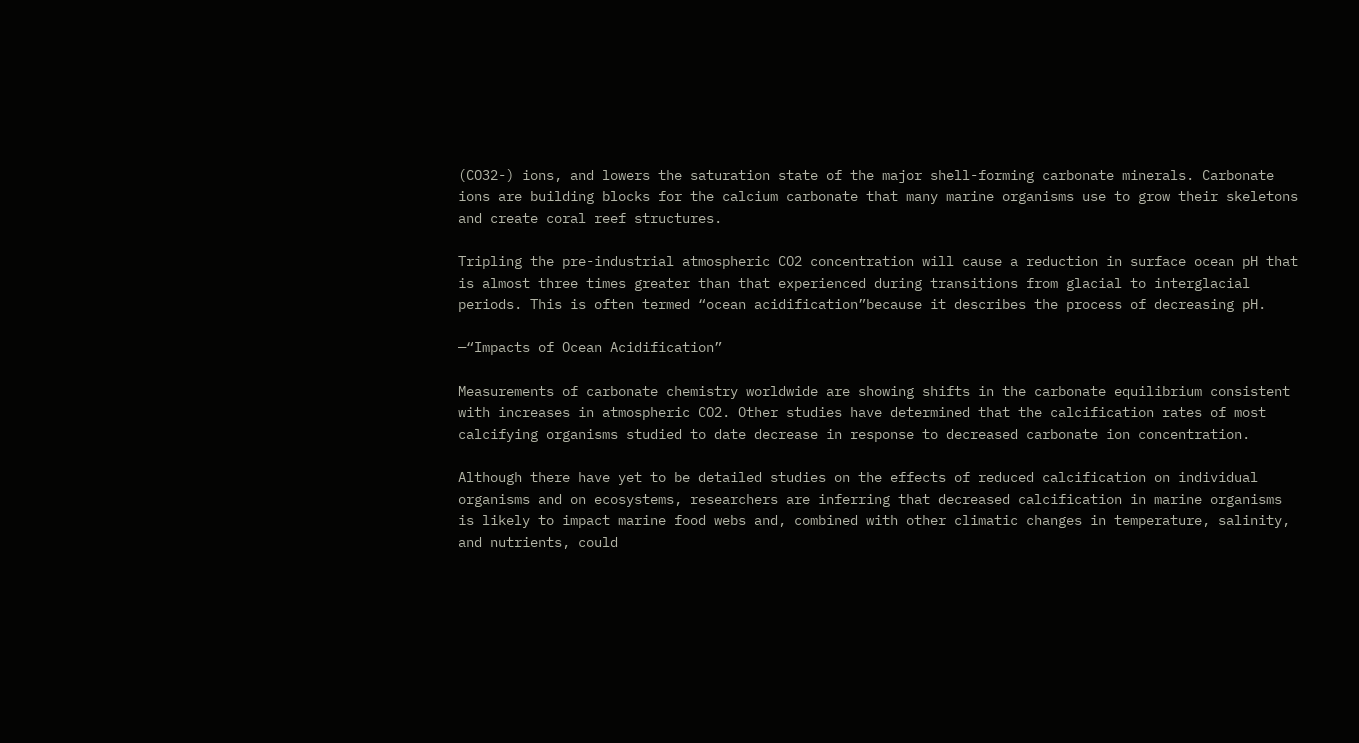(CO32-) ions, and lowers the saturation state of the major shell-forming carbonate minerals. Carbonate ions are building blocks for the calcium carbonate that many marine organisms use to grow their skeletons and create coral reef structures.

Tripling the pre-industrial atmospheric CO2 concentration will cause a reduction in surface ocean pH that is almost three times greater than that experienced during transitions from glacial to interglacial periods. This is often termed “ocean acidification”because it describes the process of decreasing pH.

—“Impacts of Ocean Acidification”

Measurements of carbonate chemistry worldwide are showing shifts in the carbonate equilibrium consistent with increases in atmospheric CO2. Other studies have determined that the calcification rates of most calcifying organisms studied to date decrease in response to decreased carbonate ion concentration.

Although there have yet to be detailed studies on the effects of reduced calcification on individual organisms and on ecosystems, researchers are inferring that decreased calcification in marine organisms is likely to impact marine food webs and, combined with other climatic changes in temperature, salinity, and nutrients, could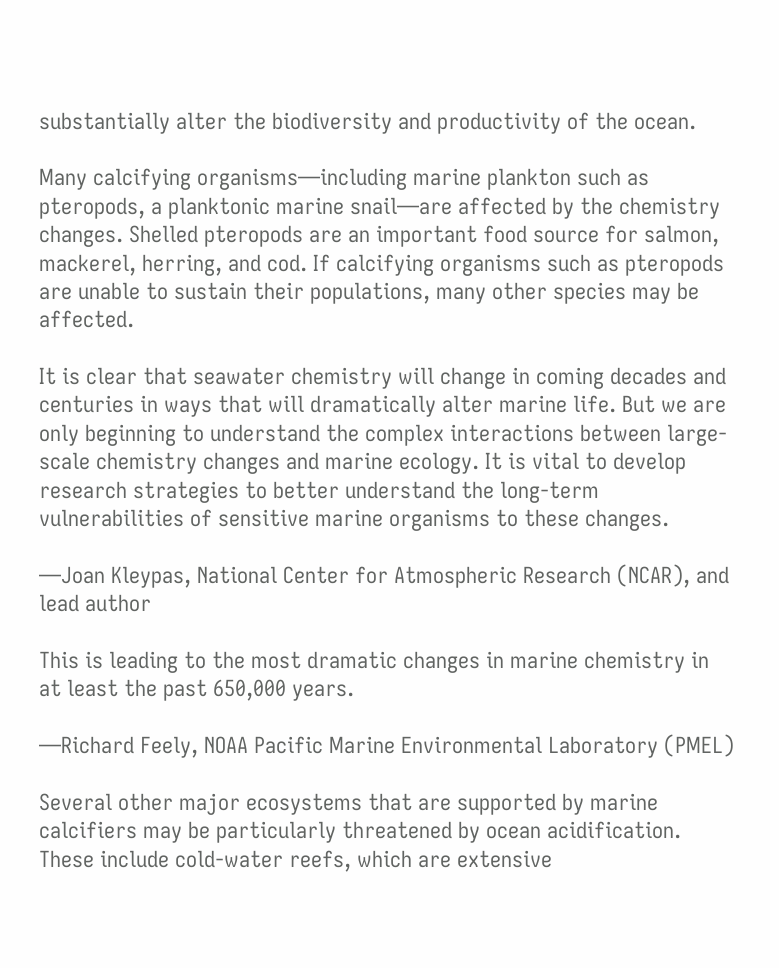substantially alter the biodiversity and productivity of the ocean.

Many calcifying organisms—including marine plankton such as pteropods, a planktonic marine snail—are affected by the chemistry changes. Shelled pteropods are an important food source for salmon, mackerel, herring, and cod. If calcifying organisms such as pteropods are unable to sustain their populations, many other species may be affected.

It is clear that seawater chemistry will change in coming decades and centuries in ways that will dramatically alter marine life. But we are only beginning to understand the complex interactions between large-scale chemistry changes and marine ecology. It is vital to develop research strategies to better understand the long-term vulnerabilities of sensitive marine organisms to these changes.

—Joan Kleypas, National Center for Atmospheric Research (NCAR), and lead author

This is leading to the most dramatic changes in marine chemistry in at least the past 650,000 years.

—Richard Feely, NOAA Pacific Marine Environmental Laboratory (PMEL)

Several other major ecosystems that are supported by marine calcifiers may be particularly threatened by ocean acidification. These include cold-water reefs, which are extensive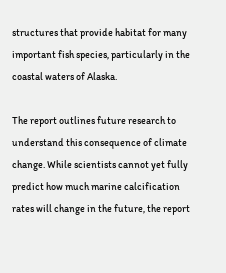structures that provide habitat for many important fish species, particularly in the coastal waters of Alaska.

The report outlines future research to understand this consequence of climate change. While scientists cannot yet fully predict how much marine calcification rates will change in the future, the report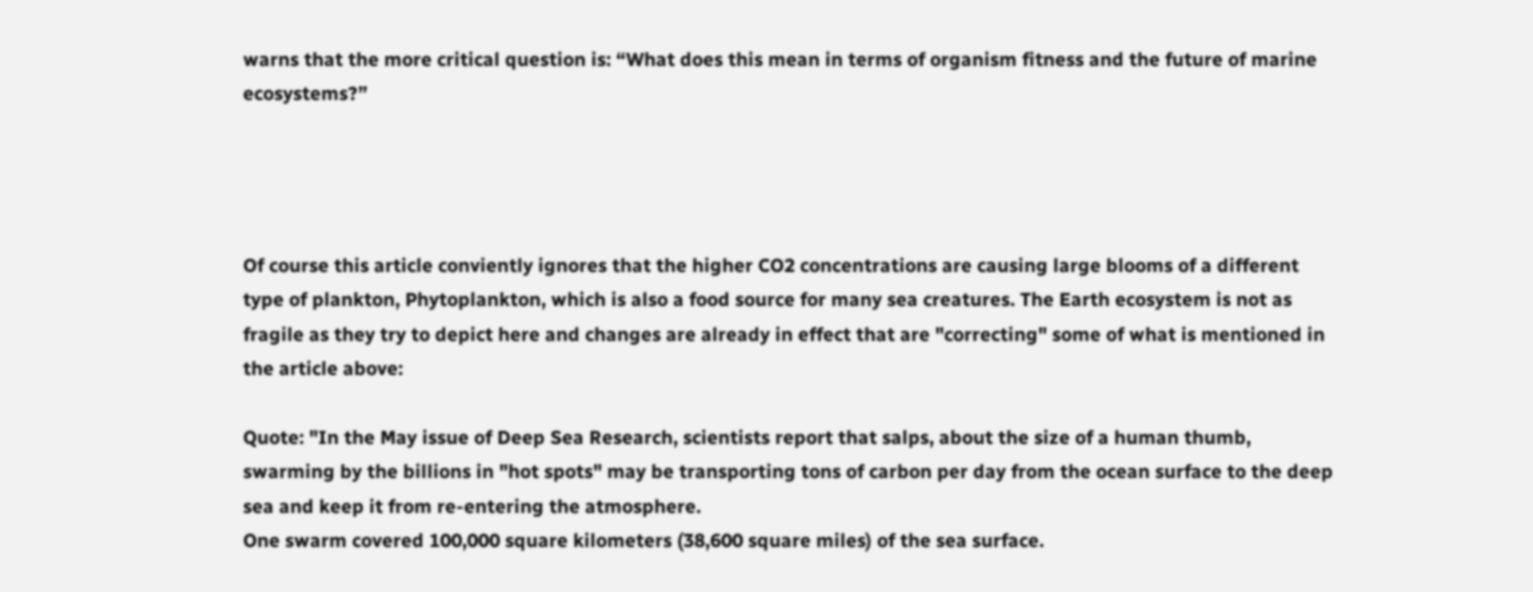warns that the more critical question is: “What does this mean in terms of organism fitness and the future of marine ecosystems?”




Of course this article conviently ignores that the higher CO2 concentrations are causing large blooms of a different type of plankton, Phytoplankton, which is also a food source for many sea creatures. The Earth ecosystem is not as fragile as they try to depict here and changes are already in effect that are "correcting" some of what is mentioned in the article above:

Quote: "In the May issue of Deep Sea Research, scientists report that salps, about the size of a human thumb, swarming by the billions in "hot spots" may be transporting tons of carbon per day from the ocean surface to the deep sea and keep it from re-entering the atmosphere.
One swarm covered 100,000 square kilometers (38,600 square miles) of the sea surface.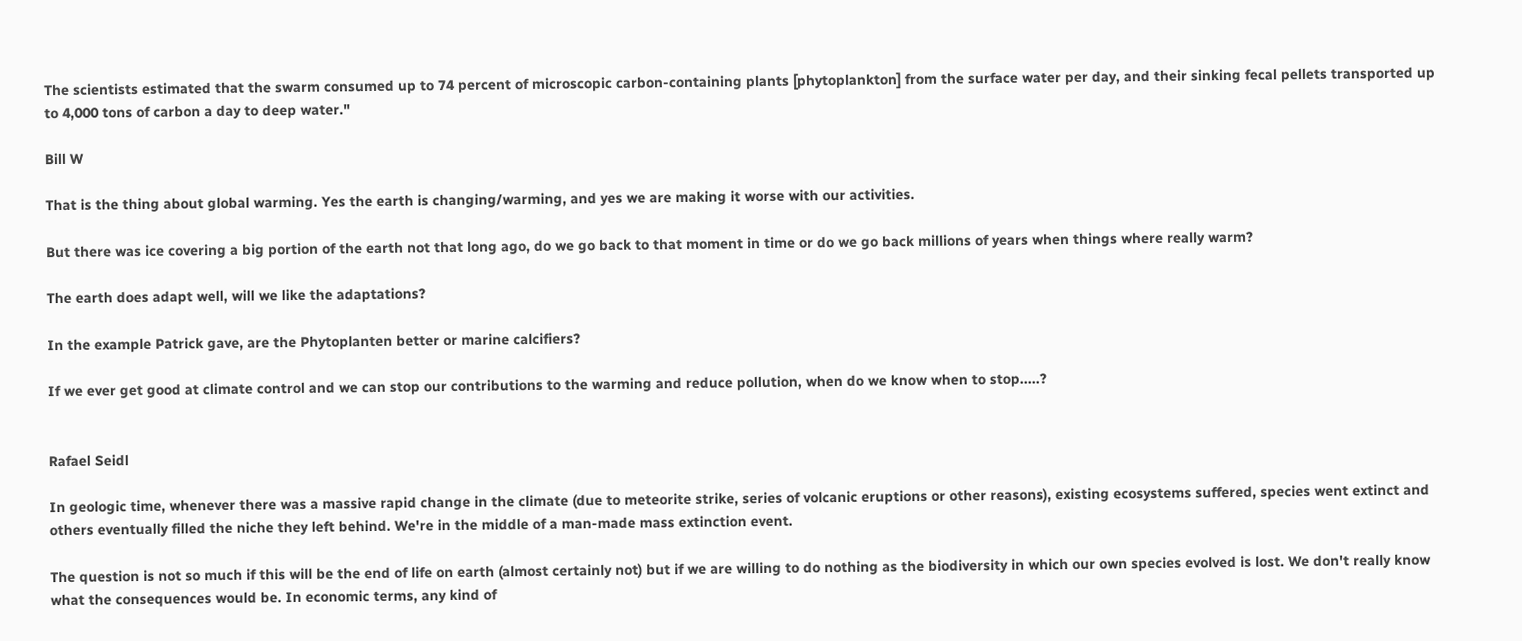The scientists estimated that the swarm consumed up to 74 percent of microscopic carbon-containing plants [phytoplankton] from the surface water per day, and their sinking fecal pellets transported up to 4,000 tons of carbon a day to deep water."

Bill W

That is the thing about global warming. Yes the earth is changing/warming, and yes we are making it worse with our activities.

But there was ice covering a big portion of the earth not that long ago, do we go back to that moment in time or do we go back millions of years when things where really warm?

The earth does adapt well, will we like the adaptations?

In the example Patrick gave, are the Phytoplanten better or marine calcifiers?

If we ever get good at climate control and we can stop our contributions to the warming and reduce pollution, when do we know when to stop.....?


Rafael Seidl

In geologic time, whenever there was a massive rapid change in the climate (due to meteorite strike, series of volcanic eruptions or other reasons), existing ecosystems suffered, species went extinct and others eventually filled the niche they left behind. We're in the middle of a man-made mass extinction event.

The question is not so much if this will be the end of life on earth (almost certainly not) but if we are willing to do nothing as the biodiversity in which our own species evolved is lost. We don't really know what the consequences would be. In economic terms, any kind of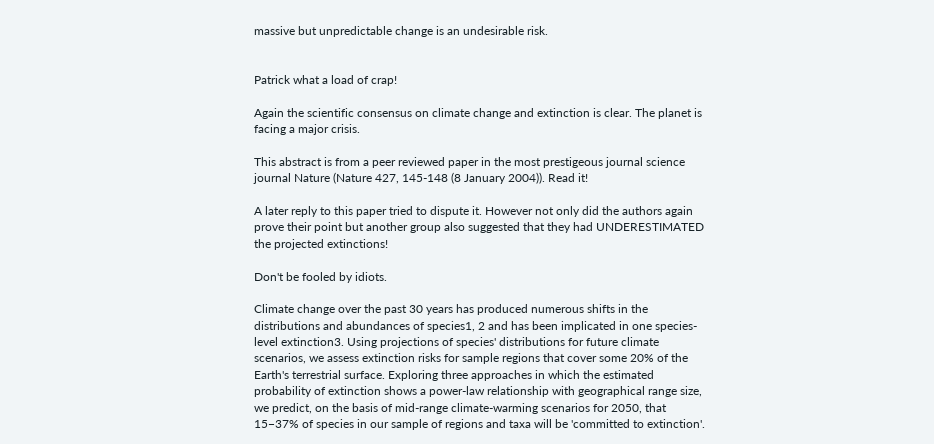massive but unpredictable change is an undesirable risk.


Patrick what a load of crap!

Again the scientific consensus on climate change and extinction is clear. The planet is facing a major crisis.

This abstract is from a peer reviewed paper in the most prestigeous journal science journal Nature (Nature 427, 145-148 (8 January 2004)). Read it!

A later reply to this paper tried to dispute it. However not only did the authors again prove their point but another group also suggested that they had UNDERESTIMATED the projected extinctions!

Don't be fooled by idiots.

Climate change over the past 30 years has produced numerous shifts in the distributions and abundances of species1, 2 and has been implicated in one species-level extinction3. Using projections of species' distributions for future climate scenarios, we assess extinction risks for sample regions that cover some 20% of the Earth's terrestrial surface. Exploring three approaches in which the estimated probability of extinction shows a power-law relationship with geographical range size, we predict, on the basis of mid-range climate-warming scenarios for 2050, that 15−37% of species in our sample of regions and taxa will be 'committed to extinction'.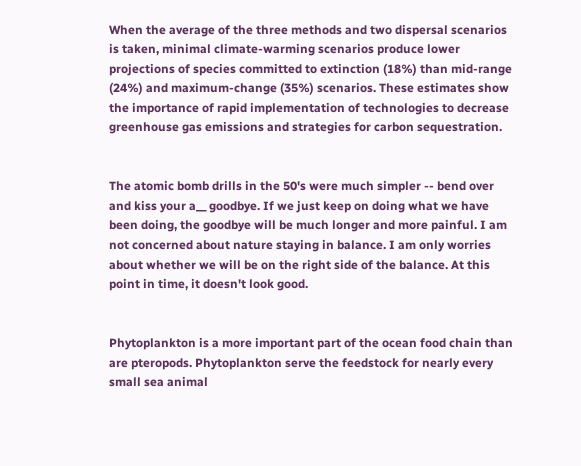When the average of the three methods and two dispersal scenarios is taken, minimal climate-warming scenarios produce lower projections of species committed to extinction (18%) than mid-range (24%) and maximum-change (35%) scenarios. These estimates show the importance of rapid implementation of technologies to decrease greenhouse gas emissions and strategies for carbon sequestration.


The atomic bomb drills in the 50's were much simpler -- bend over and kiss your a__ goodbye. If we just keep on doing what we have been doing, the goodbye will be much longer and more painful. I am not concerned about nature staying in balance. I am only worries about whether we will be on the right side of the balance. At this point in time, it doesn't look good.


Phytoplankton is a more important part of the ocean food chain than are pteropods. Phytoplankton serve the feedstock for nearly every small sea animal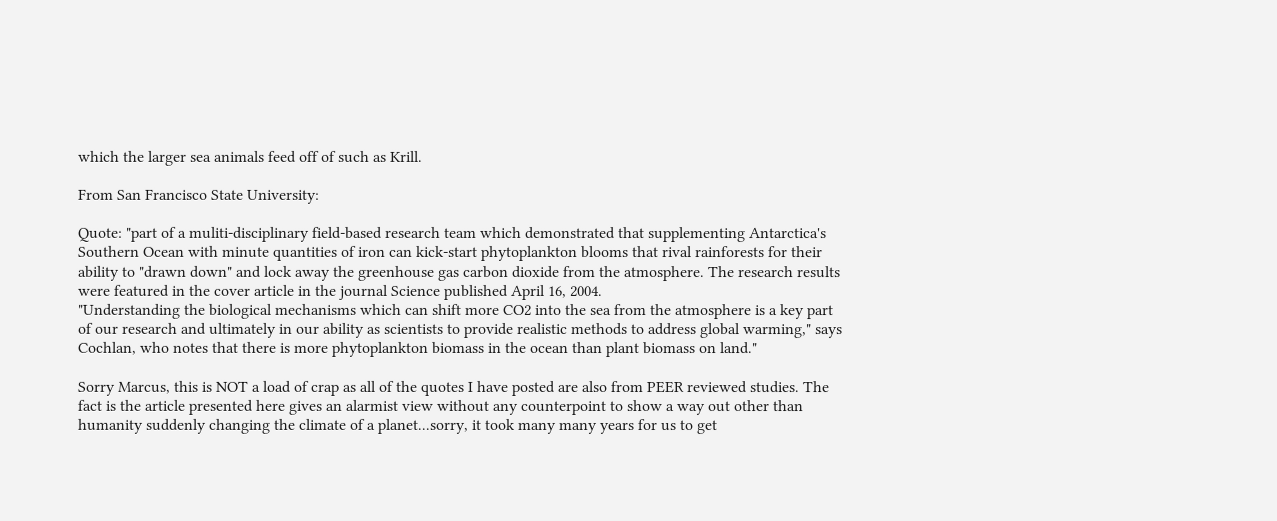which the larger sea animals feed off of such as Krill.

From San Francisco State University:

Quote: "part of a muliti-disciplinary field-based research team which demonstrated that supplementing Antarctica's Southern Ocean with minute quantities of iron can kick-start phytoplankton blooms that rival rainforests for their ability to "drawn down" and lock away the greenhouse gas carbon dioxide from the atmosphere. The research results were featured in the cover article in the journal Science published April 16, 2004.
"Understanding the biological mechanisms which can shift more CO2 into the sea from the atmosphere is a key part of our research and ultimately in our ability as scientists to provide realistic methods to address global warming," says Cochlan, who notes that there is more phytoplankton biomass in the ocean than plant biomass on land."

Sorry Marcus, this is NOT a load of crap as all of the quotes I have posted are also from PEER reviewed studies. The fact is the article presented here gives an alarmist view without any counterpoint to show a way out other than humanity suddenly changing the climate of a planet...sorry, it took many many years for us to get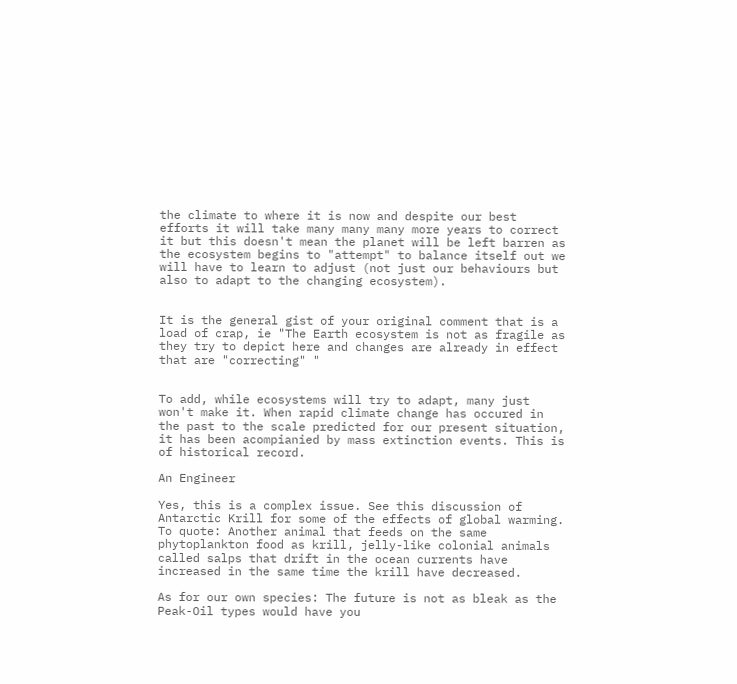the climate to where it is now and despite our best efforts it will take many many many more years to correct it but this doesn't mean the planet will be left barren as the ecosystem begins to "attempt" to balance itself out we will have to learn to adjust (not just our behaviours but also to adapt to the changing ecosystem).


It is the general gist of your original comment that is a load of crap, ie "The Earth ecosystem is not as fragile as they try to depict here and changes are already in effect that are "correcting" "


To add, while ecosystems will try to adapt, many just won't make it. When rapid climate change has occured in the past to the scale predicted for our present situation, it has been acompianied by mass extinction events. This is of historical record.

An Engineer

Yes, this is a complex issue. See this discussion of Antarctic Krill for some of the effects of global warming. To quote: Another animal that feeds on the same phytoplankton food as krill, jelly-like colonial animals called salps that drift in the ocean currents have increased in the same time the krill have decreased.

As for our own species: The future is not as bleak as the Peak-Oil types would have you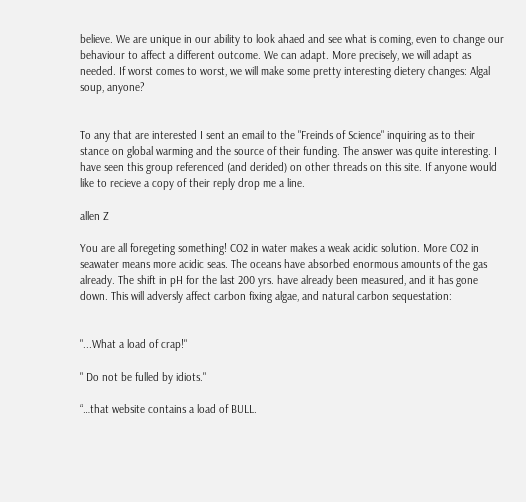believe. We are unique in our ability to look ahaed and see what is coming, even to change our behaviour to affect a different outcome. We can adapt. More precisely, we will adapt as needed. If worst comes to worst, we will make some pretty interesting dietery changes: Algal soup, anyone?


To any that are interested I sent an email to the "Freinds of Science" inquiring as to their stance on global warming and the source of their funding. The answer was quite interesting. I have seen this group referenced (and derided) on other threads on this site. If anyone would like to recieve a copy of their reply drop me a line.

allen Z

You are all foregeting something! CO2 in water makes a weak acidic solution. More CO2 in seawater means more acidic seas. The oceans have absorbed enormous amounts of the gas already. The shift in pH for the last 200 yrs. have already been measured, and it has gone down. This will adversly affect carbon fixing algae, and natural carbon sequestation:


"...What a load of crap!"

" Do not be fulled by idiots."

“…that website contains a load of BULL.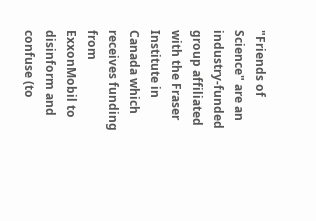"Friends of Science" are an industry-funded group affiliated with the Fraser Institute in Canada which receives funding from ExxonMobil to disinform and confuse (to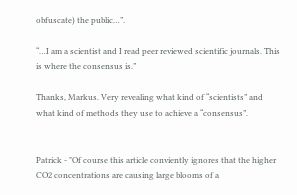obfuscate) the public…”.

“…I am a scientist and I read peer reviewed scientific journals. This is where the consensus is.”

Thanks, Markus. Very revealing what kind of “scientists” and what kind of methods they use to achieve a “consensus”.


Patrick - "Of course this article conviently ignores that the higher CO2 concentrations are causing large blooms of a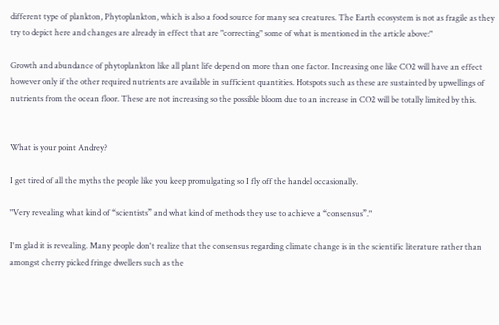different type of plankton, Phytoplankton, which is also a food source for many sea creatures. The Earth ecosystem is not as fragile as they try to depict here and changes are already in effect that are "correcting" some of what is mentioned in the article above:"

Growth and abundance of phytoplankton like all plant life depend on more than one factor. Increasing one like CO2 will have an effect however only if the other required nutrients are available in sufficient quantities. Hotspots such as these are sustainted by upwellings of nutrients from the ocean floor. These are not increasing so the possible bloom due to an increase in CO2 will be totally limited by this.


What is your point Andrey?

I get tired of all the myths the people like you keep promulgating so I fly off the handel occasionally.

"Very revealing what kind of “scientists” and what kind of methods they use to achieve a “consensus”."

I'm glad it is revealing. Many people don't realize that the consensus regarding climate change is in the scientific literature rather than amongst cherry picked fringe dwellers such as the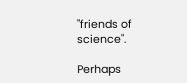"friends of science".

Perhaps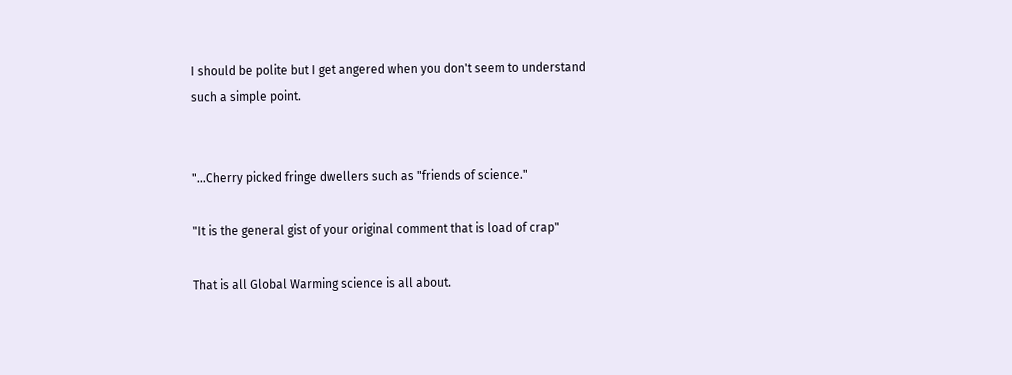I should be polite but I get angered when you don't seem to understand such a simple point.


"...Cherry picked fringe dwellers such as "friends of science."

"It is the general gist of your original comment that is load of crap"

That is all Global Warming science is all about.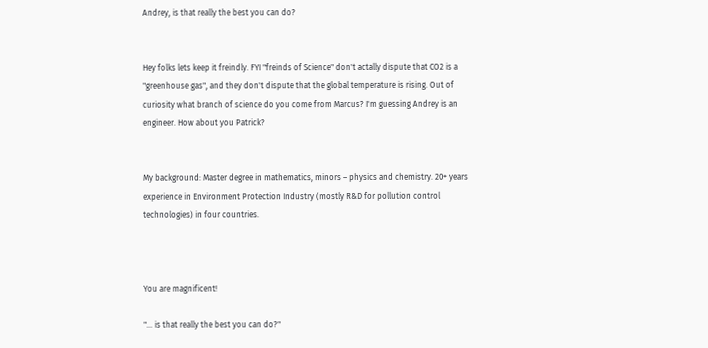Andrey, is that really the best you can do?


Hey folks lets keep it freindly. FYI "freinds of Science" don't actally dispute that CO2 is a "greenhouse gas", and they don't dispute that the global temperature is rising. Out of curiosity what branch of science do you come from Marcus? I'm guessing Andrey is an engineer. How about you Patrick?


My background: Master degree in mathematics, minors – physics and chemistry. 20+ years experience in Environment Protection Industry (mostly R&D for pollution control technologies) in four countries.



You are magnificent!

"... is that really the best you can do?"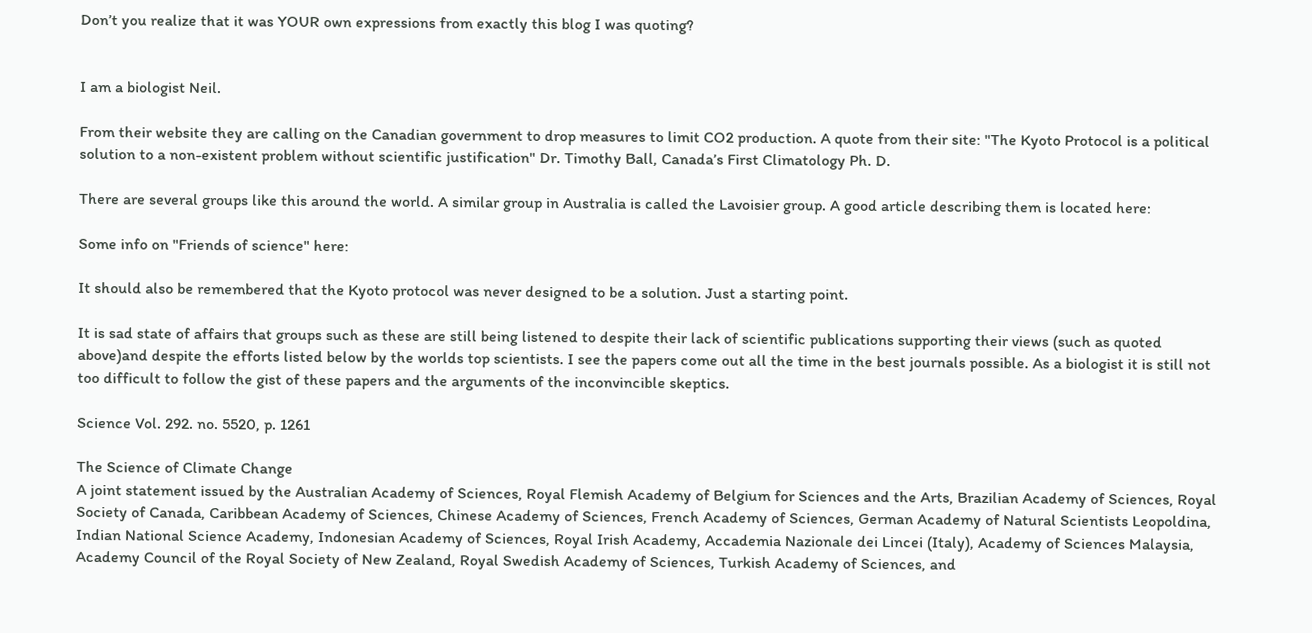Don’t you realize that it was YOUR own expressions from exactly this blog I was quoting?


I am a biologist Neil.

From their website they are calling on the Canadian government to drop measures to limit CO2 production. A quote from their site: "The Kyoto Protocol is a political solution to a non-existent problem without scientific justification" Dr. Timothy Ball, Canada’s First Climatology Ph. D.

There are several groups like this around the world. A similar group in Australia is called the Lavoisier group. A good article describing them is located here:

Some info on "Friends of science" here:

It should also be remembered that the Kyoto protocol was never designed to be a solution. Just a starting point.

It is sad state of affairs that groups such as these are still being listened to despite their lack of scientific publications supporting their views (such as quoted above)and despite the efforts listed below by the worlds top scientists. I see the papers come out all the time in the best journals possible. As a biologist it is still not too difficult to follow the gist of these papers and the arguments of the inconvincible skeptics.

Science Vol. 292. no. 5520, p. 1261

The Science of Climate Change
A joint statement issued by the Australian Academy of Sciences, Royal Flemish Academy of Belgium for Sciences and the Arts, Brazilian Academy of Sciences, Royal Society of Canada, Caribbean Academy of Sciences, Chinese Academy of Sciences, French Academy of Sciences, German Academy of Natural Scientists Leopoldina, Indian National Science Academy, Indonesian Academy of Sciences, Royal Irish Academy, Accademia Nazionale dei Lincei (Italy), Academy of Sciences Malaysia, Academy Council of the Royal Society of New Zealand, Royal Swedish Academy of Sciences, Turkish Academy of Sciences, and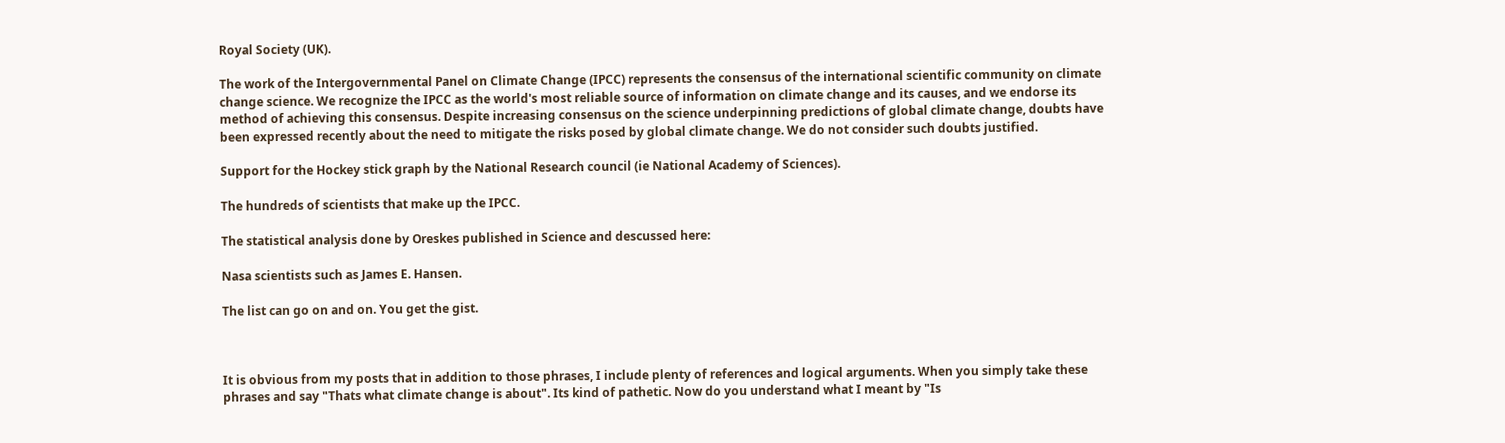Royal Society (UK).

The work of the Intergovernmental Panel on Climate Change (IPCC) represents the consensus of the international scientific community on climate change science. We recognize the IPCC as the world's most reliable source of information on climate change and its causes, and we endorse its method of achieving this consensus. Despite increasing consensus on the science underpinning predictions of global climate change, doubts have been expressed recently about the need to mitigate the risks posed by global climate change. We do not consider such doubts justified.

Support for the Hockey stick graph by the National Research council (ie National Academy of Sciences).

The hundreds of scientists that make up the IPCC.

The statistical analysis done by Oreskes published in Science and descussed here:

Nasa scientists such as James E. Hansen.

The list can go on and on. You get the gist.



It is obvious from my posts that in addition to those phrases, I include plenty of references and logical arguments. When you simply take these phrases and say "Thats what climate change is about". Its kind of pathetic. Now do you understand what I meant by "Is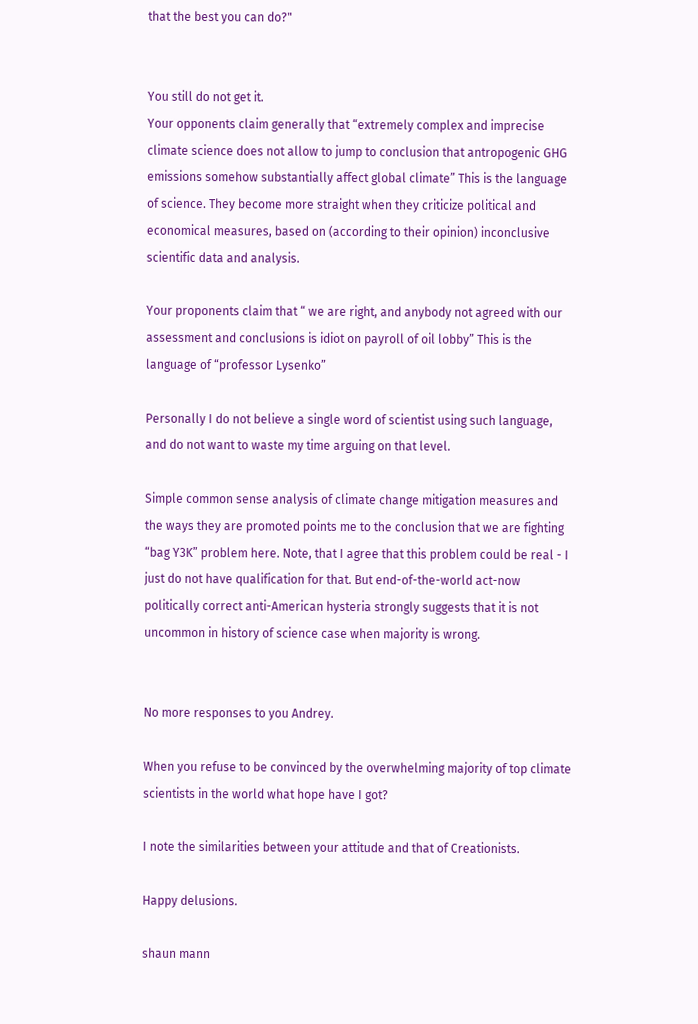that the best you can do?"


You still do not get it.
Your opponents claim generally that “extremely complex and imprecise climate science does not allow to jump to conclusion that antropogenic GHG emissions somehow substantially affect global climate” This is the language of science. They become more straight when they criticize political and economical measures, based on (according to their opinion) inconclusive scientific data and analysis.

Your proponents claim that “ we are right, and anybody not agreed with our assessment and conclusions is idiot on payroll of oil lobby” This is the language of “professor Lysenko”

Personally I do not believe a single word of scientist using such language, and do not want to waste my time arguing on that level.

Simple common sense analysis of climate change mitigation measures and the ways they are promoted points me to the conclusion that we are fighting “bag Y3K” problem here. Note, that I agree that this problem could be real - I just do not have qualification for that. But end-of-the-world act-now politically correct anti-American hysteria strongly suggests that it is not uncommon in history of science case when majority is wrong.


No more responses to you Andrey.

When you refuse to be convinced by the overwhelming majority of top climate scientists in the world what hope have I got?

I note the similarities between your attitude and that of Creationists.

Happy delusions.

shaun mann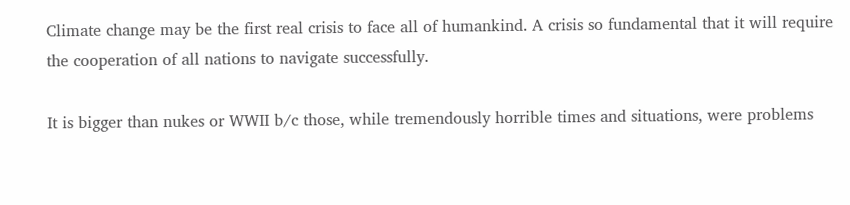Climate change may be the first real crisis to face all of humankind. A crisis so fundamental that it will require the cooperation of all nations to navigate successfully.

It is bigger than nukes or WWII b/c those, while tremendously horrible times and situations, were problems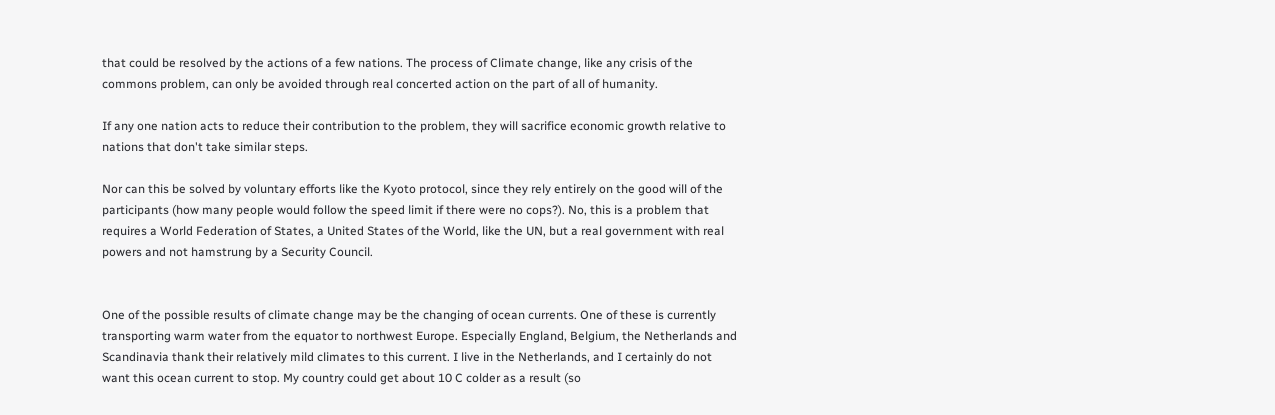that could be resolved by the actions of a few nations. The process of Climate change, like any crisis of the commons problem, can only be avoided through real concerted action on the part of all of humanity.

If any one nation acts to reduce their contribution to the problem, they will sacrifice economic growth relative to nations that don't take similar steps.

Nor can this be solved by voluntary efforts like the Kyoto protocol, since they rely entirely on the good will of the participants (how many people would follow the speed limit if there were no cops?). No, this is a problem that requires a World Federation of States, a United States of the World, like the UN, but a real government with real powers and not hamstrung by a Security Council.


One of the possible results of climate change may be the changing of ocean currents. One of these is currently transporting warm water from the equator to northwest Europe. Especially England, Belgium, the Netherlands and Scandinavia thank their relatively mild climates to this current. I live in the Netherlands, and I certainly do not want this ocean current to stop. My country could get about 10 C colder as a result (so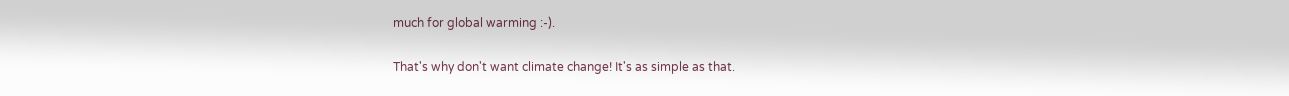much for global warming :-).

That's why don't want climate change! It's as simple as that.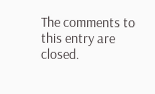The comments to this entry are closed.